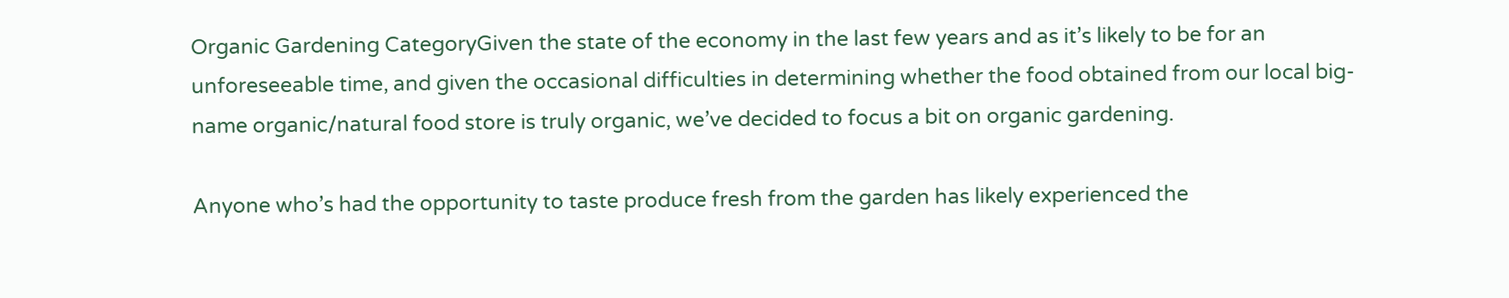Organic Gardening CategoryGiven the state of the economy in the last few years and as it’s likely to be for an unforeseeable time, and given the occasional difficulties in determining whether the food obtained from our local big-name organic/natural food store is truly organic, we’ve decided to focus a bit on organic gardening.

Anyone who’s had the opportunity to taste produce fresh from the garden has likely experienced the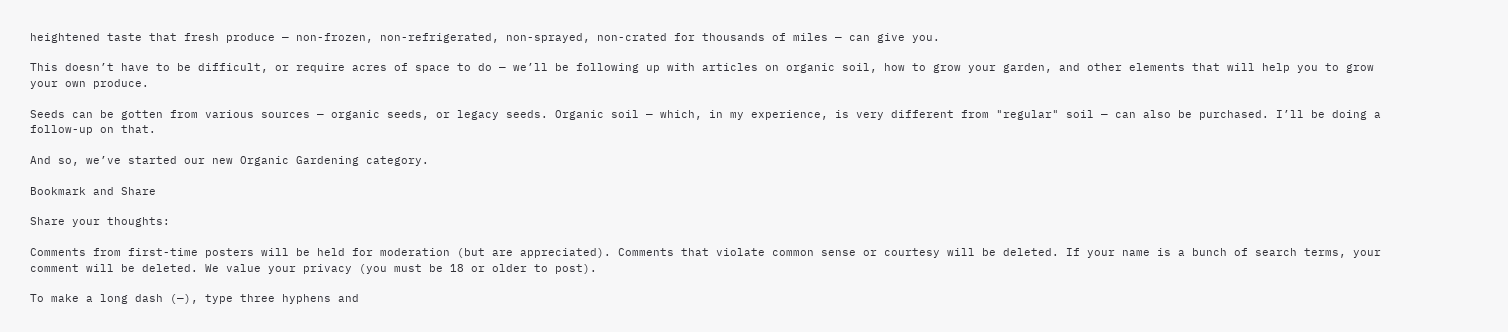heightened taste that fresh produce — non-frozen, non-refrigerated, non-sprayed, non-crated for thousands of miles — can give you.

This doesn’t have to be difficult, or require acres of space to do — we’ll be following up with articles on organic soil, how to grow your garden, and other elements that will help you to grow your own produce.

Seeds can be gotten from various sources — organic seeds, or legacy seeds. Organic soil — which, in my experience, is very different from "regular" soil — can also be purchased. I’ll be doing a follow-up on that.

And so, we’ve started our new Organic Gardening category.

Bookmark and Share

Share your thoughts:

Comments from first-time posters will be held for moderation (but are appreciated). Comments that violate common sense or courtesy will be deleted. If your name is a bunch of search terms, your comment will be deleted. We value your privacy (you must be 18 or older to post).

To make a long dash (—), type three hyphens and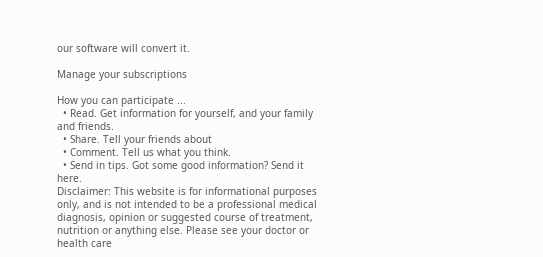our software will convert it.

Manage your subscriptions

How you can participate ...
  • Read. Get information for yourself, and your family and friends.
  • Share. Tell your friends about
  • Comment. Tell us what you think.
  • Send in tips. Got some good information? Send it here.
Disclaimer: This website is for informational purposes only, and is not intended to be a professional medical diagnosis, opinion or suggested course of treatment, nutrition or anything else. Please see your doctor or health care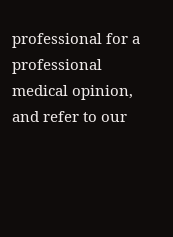professional for a professional medical opinion, and refer to our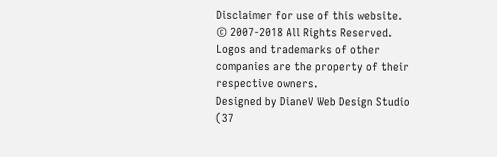Disclaimer for use of this website.
© 2007-2018 All Rights Reserved.
Logos and trademarks of other companies are the property of their respective owners.
Designed by DianeV Web Design Studio (37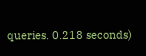queries. 0.218 seconds)